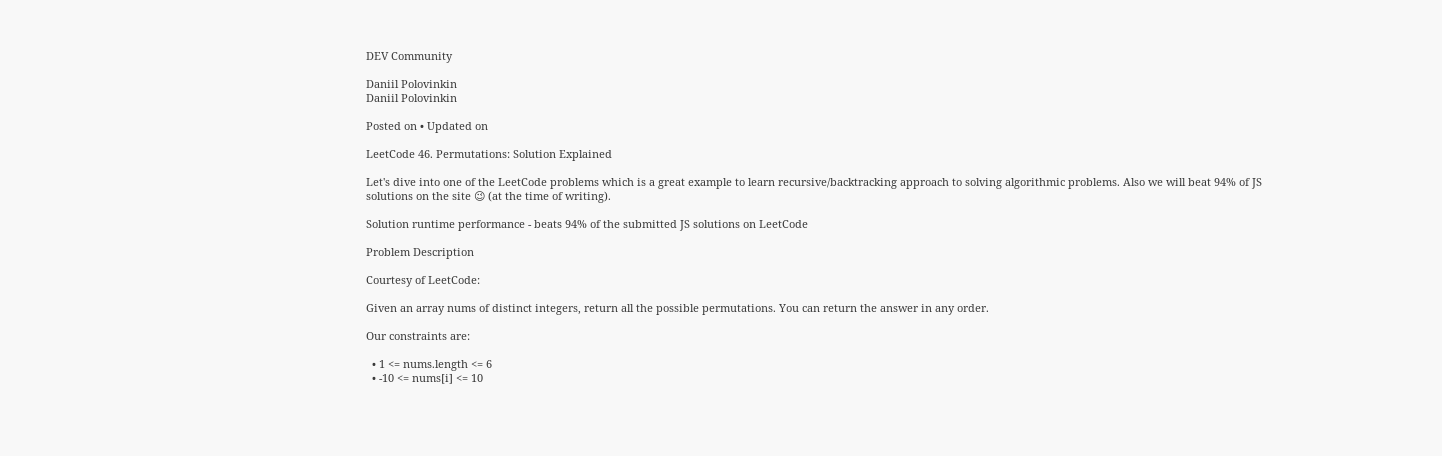DEV Community

Daniil Polovinkin
Daniil Polovinkin

Posted on • Updated on

LeetCode 46. Permutations: Solution Explained

Let's dive into one of the LeetCode problems which is a great example to learn recursive/backtracking approach to solving algorithmic problems. Also we will beat 94% of JS solutions on the site 😉 (at the time of writing).

Solution runtime performance - beats 94% of the submitted JS solutions on LeetCode

Problem Description

Courtesy of LeetCode:

Given an array nums of distinct integers, return all the possible permutations. You can return the answer in any order.

Our constraints are:

  • 1 <= nums.length <= 6
  • -10 <= nums[i] <= 10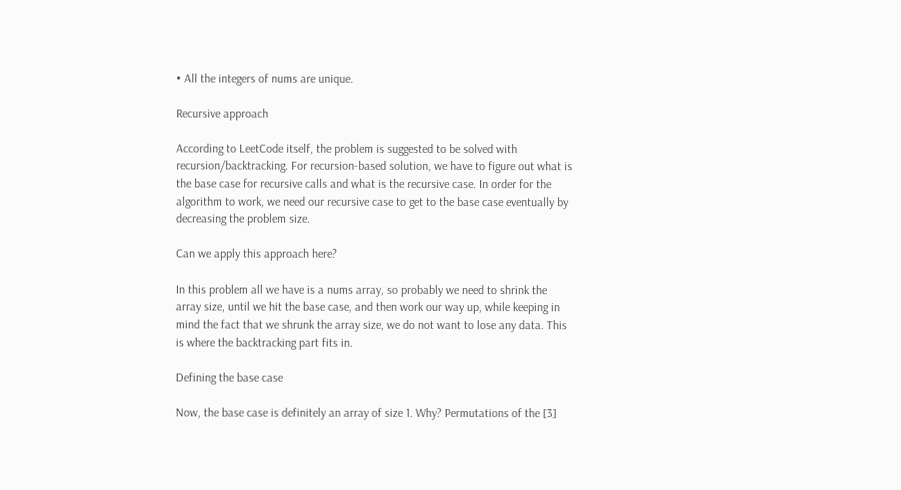• All the integers of nums are unique.

Recursive approach

According to LeetCode itself, the problem is suggested to be solved with recursion/backtracking. For recursion-based solution, we have to figure out what is the base case for recursive calls and what is the recursive case. In order for the algorithm to work, we need our recursive case to get to the base case eventually by decreasing the problem size.

Can we apply this approach here?

In this problem all we have is a nums array, so probably we need to shrink the array size, until we hit the base case, and then work our way up, while keeping in mind the fact that we shrunk the array size, we do not want to lose any data. This is where the backtracking part fits in.

Defining the base case

Now, the base case is definitely an array of size 1. Why? Permutations of the [3]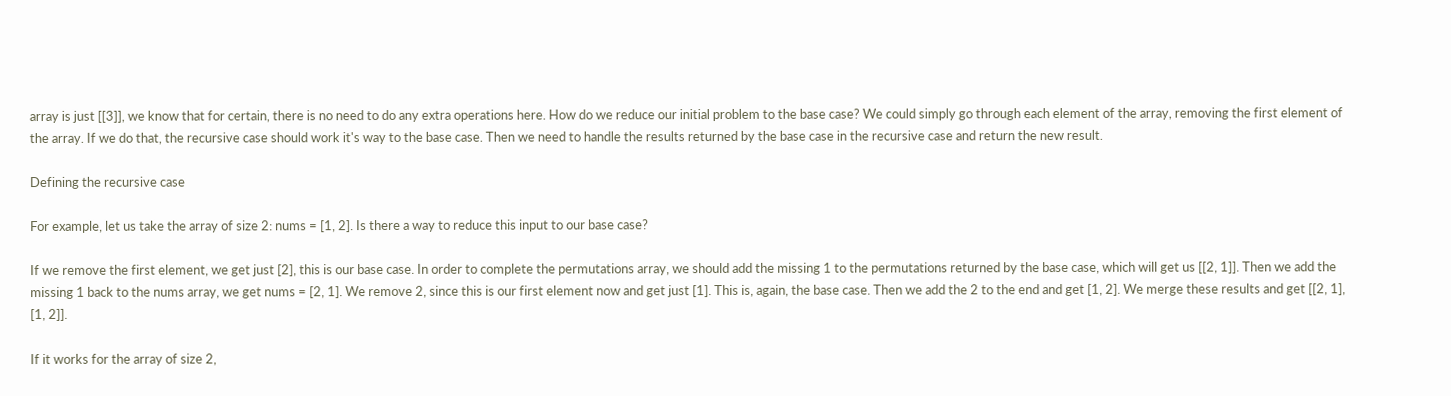array is just [[3]], we know that for certain, there is no need to do any extra operations here. How do we reduce our initial problem to the base case? We could simply go through each element of the array, removing the first element of the array. If we do that, the recursive case should work it's way to the base case. Then we need to handle the results returned by the base case in the recursive case and return the new result.

Defining the recursive case

For example, let us take the array of size 2: nums = [1, 2]. Is there a way to reduce this input to our base case?

If we remove the first element, we get just [2], this is our base case. In order to complete the permutations array, we should add the missing 1 to the permutations returned by the base case, which will get us [[2, 1]]. Then we add the missing 1 back to the nums array, we get nums = [2, 1]. We remove 2, since this is our first element now and get just [1]. This is, again, the base case. Then we add the 2 to the end and get [1, 2]. We merge these results and get [[2, 1], [1, 2]].

If it works for the array of size 2,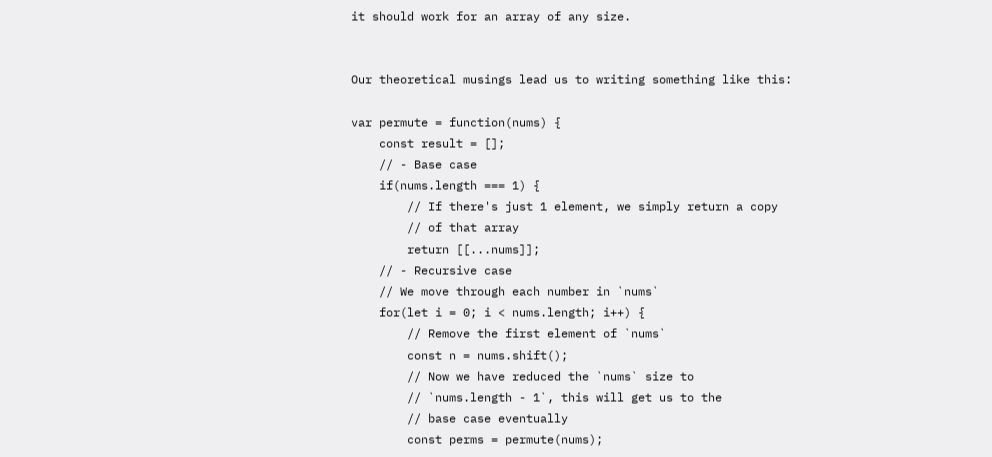it should work for an array of any size.


Our theoretical musings lead us to writing something like this:

var permute = function(nums) {
    const result = [];
    // - Base case
    if(nums.length === 1) {
        // If there's just 1 element, we simply return a copy
        // of that array
        return [[...nums]];
    // - Recursive case
    // We move through each number in `nums`
    for(let i = 0; i < nums.length; i++) {
        // Remove the first element of `nums`
        const n = nums.shift();
        // Now we have reduced the `nums` size to
        // `nums.length - 1`, this will get us to the
        // base case eventually
        const perms = permute(nums);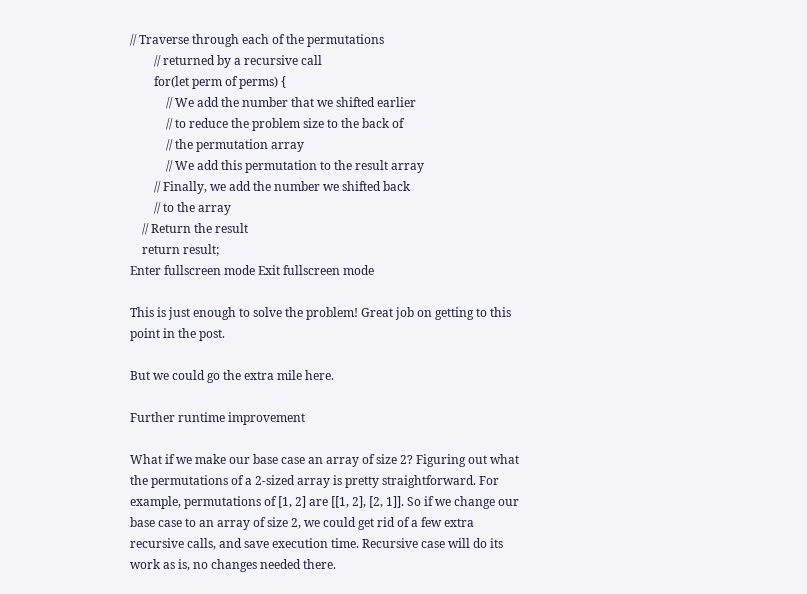// Traverse through each of the permutations
        // returned by a recursive call
        for(let perm of perms) {
            // We add the number that we shifted earlier
            // to reduce the problem size to the back of
            // the permutation array
            // We add this permutation to the result array
        // Finally, we add the number we shifted back
        // to the array
    // Return the result
    return result;
Enter fullscreen mode Exit fullscreen mode

This is just enough to solve the problem! Great job on getting to this point in the post.

But we could go the extra mile here.

Further runtime improvement

What if we make our base case an array of size 2? Figuring out what the permutations of a 2-sized array is pretty straightforward. For example, permutations of [1, 2] are [[1, 2], [2, 1]]. So if we change our base case to an array of size 2, we could get rid of a few extra recursive calls, and save execution time. Recursive case will do its work as is, no changes needed there.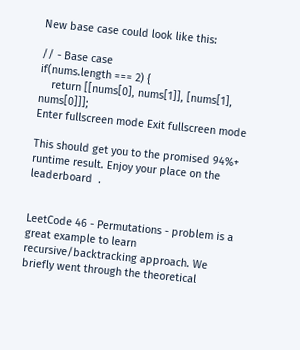New base case could look like this:

// - Base case
if(nums.length === 2) {
    return [[nums[0], nums[1]], [nums[1], nums[0]]];
Enter fullscreen mode Exit fullscreen mode

This should get you to the promised 94%+ runtime result. Enjoy your place on the leaderboard  .


LeetCode 46 - Permutations - problem is a great example to learn recursive/backtracking approach. We briefly went through the theoretical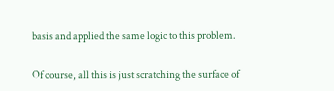basis and applied the same logic to this problem.

Of course, all this is just scratching the surface of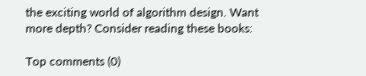the exciting world of algorithm design. Want more depth? Consider reading these books:

Top comments (0)